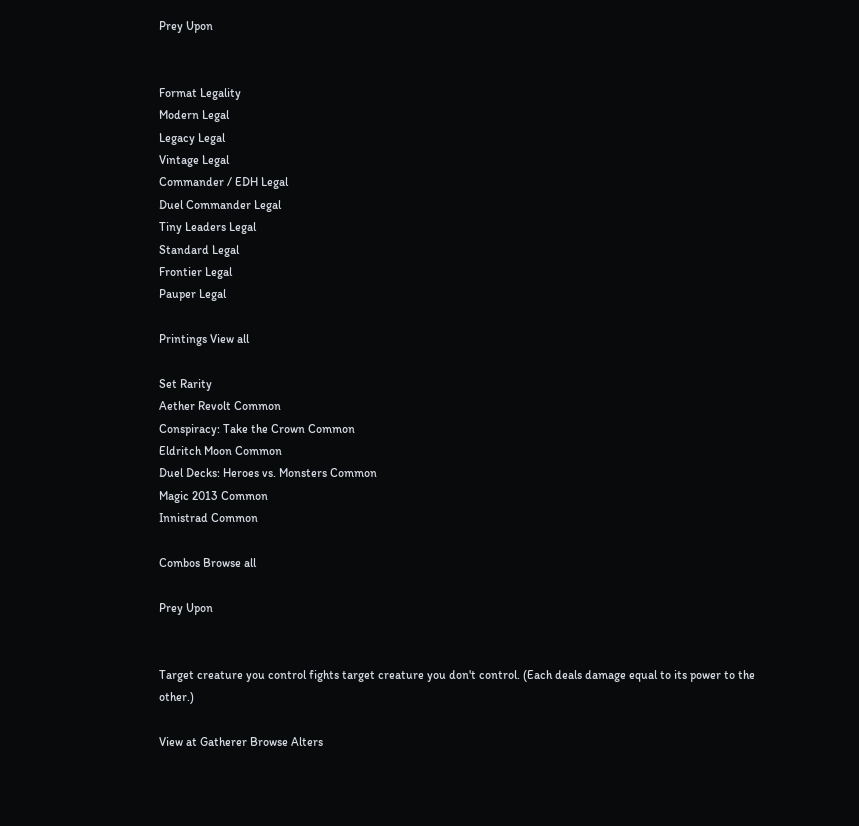Prey Upon


Format Legality
Modern Legal
Legacy Legal
Vintage Legal
Commander / EDH Legal
Duel Commander Legal
Tiny Leaders Legal
Standard Legal
Frontier Legal
Pauper Legal

Printings View all

Set Rarity
Aether Revolt Common
Conspiracy: Take the Crown Common
Eldritch Moon Common
Duel Decks: Heroes vs. Monsters Common
Magic 2013 Common
Innistrad Common

Combos Browse all

Prey Upon


Target creature you control fights target creature you don't control. (Each deals damage equal to its power to the other.)

View at Gatherer Browse Alters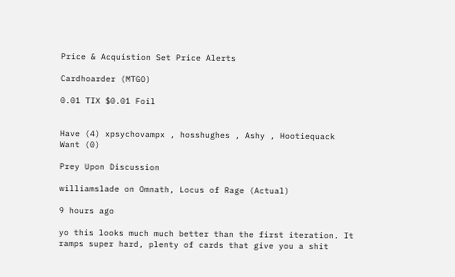Price & Acquistion Set Price Alerts

Cardhoarder (MTGO)

0.01 TIX $0.01 Foil


Have (4) xpsychovampx , hosshughes , Ashy , Hootiequack
Want (0)

Prey Upon Discussion

williamslade on Omnath, Locus of Rage (Actual)

9 hours ago

yo this looks much much better than the first iteration. It ramps super hard, plenty of cards that give you a shit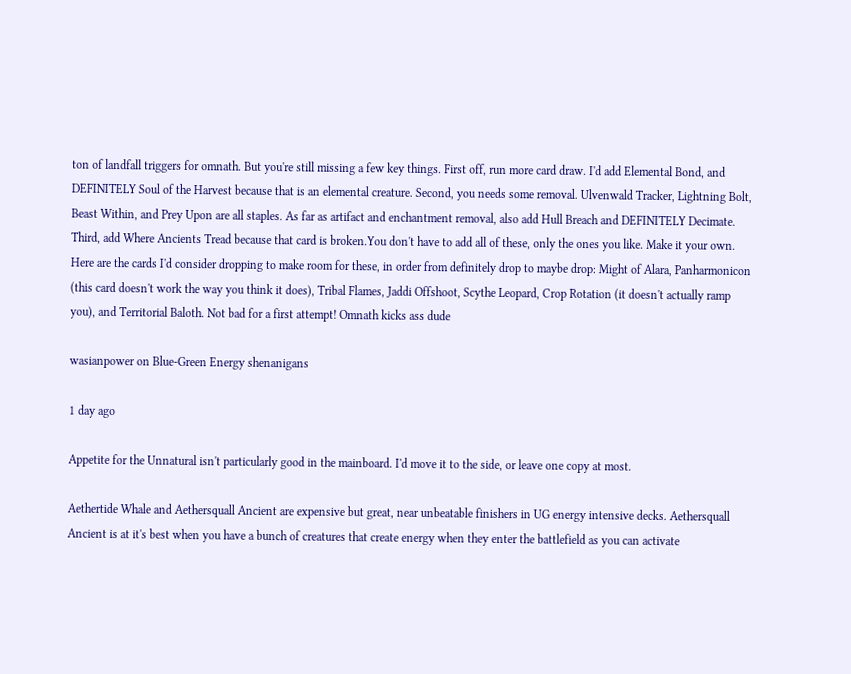ton of landfall triggers for omnath. But you're still missing a few key things. First off, run more card draw. I'd add Elemental Bond, and DEFINITELY Soul of the Harvest because that is an elemental creature. Second, you needs some removal. Ulvenwald Tracker, Lightning Bolt, Beast Within, and Prey Upon are all staples. As far as artifact and enchantment removal, also add Hull Breach and DEFINITELY Decimate. Third, add Where Ancients Tread because that card is broken.You don't have to add all of these, only the ones you like. Make it your own. Here are the cards I'd consider dropping to make room for these, in order from definitely drop to maybe drop: Might of Alara, Panharmonicon (this card doesn't work the way you think it does), Tribal Flames, Jaddi Offshoot, Scythe Leopard, Crop Rotation (it doesn't actually ramp you), and Territorial Baloth. Not bad for a first attempt! Omnath kicks ass dude

wasianpower on Blue-Green Energy shenanigans

1 day ago

Appetite for the Unnatural isn't particularly good in the mainboard. I'd move it to the side, or leave one copy at most.

Aethertide Whale and Aethersquall Ancient are expensive but great, near unbeatable finishers in UG energy intensive decks. Aethersquall Ancient is at it's best when you have a bunch of creatures that create energy when they enter the battlefield as you can activate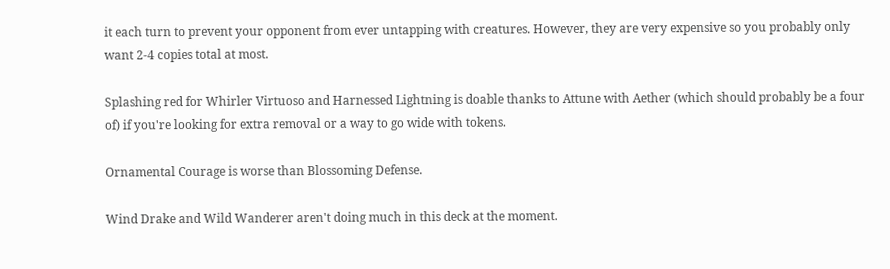it each turn to prevent your opponent from ever untapping with creatures. However, they are very expensive so you probably only want 2-4 copies total at most.

Splashing red for Whirler Virtuoso and Harnessed Lightning is doable thanks to Attune with Aether (which should probably be a four of) if you're looking for extra removal or a way to go wide with tokens.

Ornamental Courage is worse than Blossoming Defense.

Wind Drake and Wild Wanderer aren't doing much in this deck at the moment.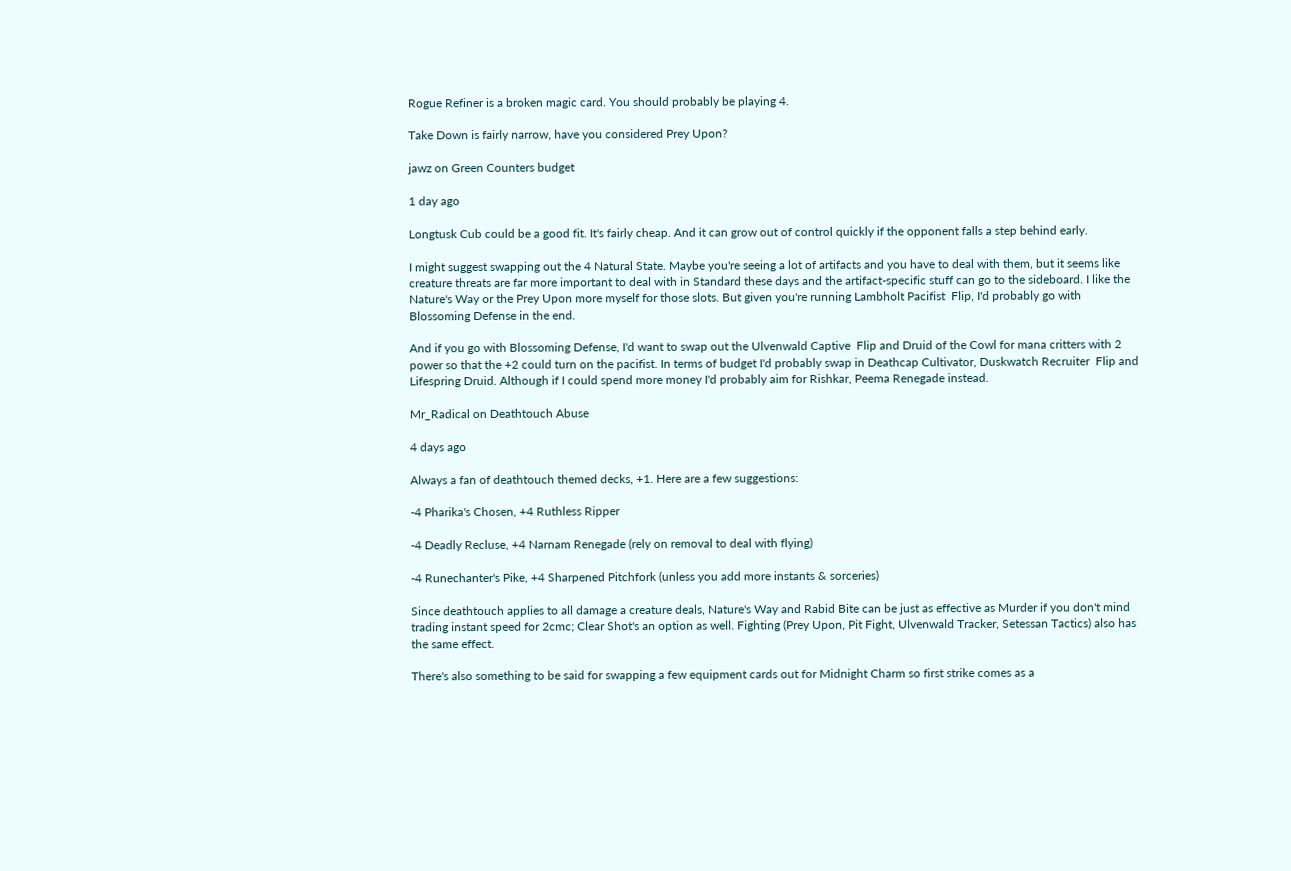Rogue Refiner is a broken magic card. You should probably be playing 4.

Take Down is fairly narrow, have you considered Prey Upon?

jawz on Green Counters budget

1 day ago

Longtusk Cub could be a good fit. It's fairly cheap. And it can grow out of control quickly if the opponent falls a step behind early.

I might suggest swapping out the 4 Natural State. Maybe you're seeing a lot of artifacts and you have to deal with them, but it seems like creature threats are far more important to deal with in Standard these days and the artifact-specific stuff can go to the sideboard. I like the Nature's Way or the Prey Upon more myself for those slots. But given you're running Lambholt Pacifist  Flip, I'd probably go with Blossoming Defense in the end.

And if you go with Blossoming Defense, I'd want to swap out the Ulvenwald Captive  Flip and Druid of the Cowl for mana critters with 2 power so that the +2 could turn on the pacifist. In terms of budget I'd probably swap in Deathcap Cultivator, Duskwatch Recruiter  Flip and Lifespring Druid. Although if I could spend more money I'd probably aim for Rishkar, Peema Renegade instead.

Mr_Radical on Deathtouch Abuse

4 days ago

Always a fan of deathtouch themed decks, +1. Here are a few suggestions:

-4 Pharika's Chosen, +4 Ruthless Ripper

-4 Deadly Recluse, +4 Narnam Renegade (rely on removal to deal with flying)

-4 Runechanter's Pike, +4 Sharpened Pitchfork (unless you add more instants & sorceries)

Since deathtouch applies to all damage a creature deals, Nature's Way and Rabid Bite can be just as effective as Murder if you don't mind trading instant speed for 2cmc; Clear Shot's an option as well. Fighting (Prey Upon, Pit Fight, Ulvenwald Tracker, Setessan Tactics) also has the same effect.

There's also something to be said for swapping a few equipment cards out for Midnight Charm so first strike comes as a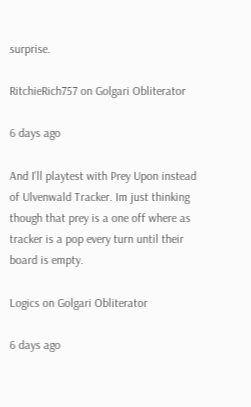surprise.

RitchieRich757 on Golgari Obliterator

6 days ago

And I'll playtest with Prey Upon instead of Ulvenwald Tracker. Im just thinking though that prey is a one off where as tracker is a pop every turn until their board is empty.

Logics on Golgari Obliterator

6 days ago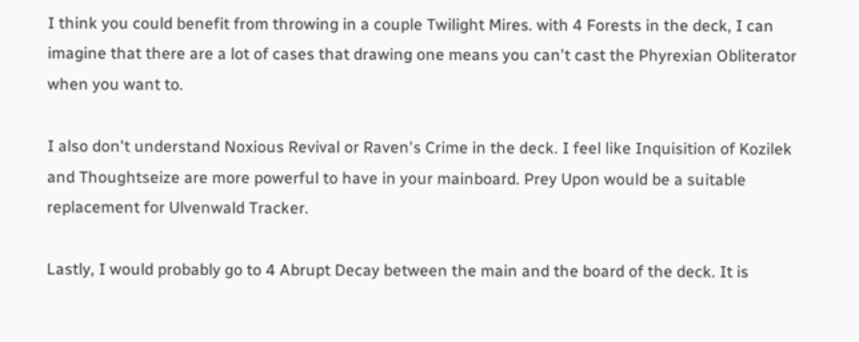I think you could benefit from throwing in a couple Twilight Mires. with 4 Forests in the deck, I can imagine that there are a lot of cases that drawing one means you can't cast the Phyrexian Obliterator when you want to.

I also don't understand Noxious Revival or Raven's Crime in the deck. I feel like Inquisition of Kozilek and Thoughtseize are more powerful to have in your mainboard. Prey Upon would be a suitable replacement for Ulvenwald Tracker.

Lastly, I would probably go to 4 Abrupt Decay between the main and the board of the deck. It is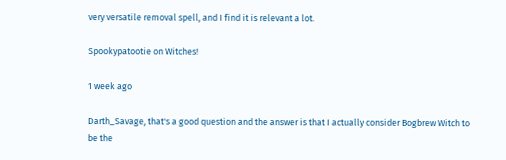very versatile removal spell, and I find it is relevant a lot.

Spookypatootie on Witches!

1 week ago

Darth_Savage, that's a good question and the answer is that I actually consider Bogbrew Witch to be the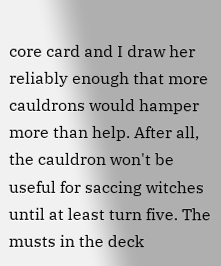core card and I draw her reliably enough that more cauldrons would hamper more than help. After all, the cauldron won't be useful for saccing witches until at least turn five. The musts in the deck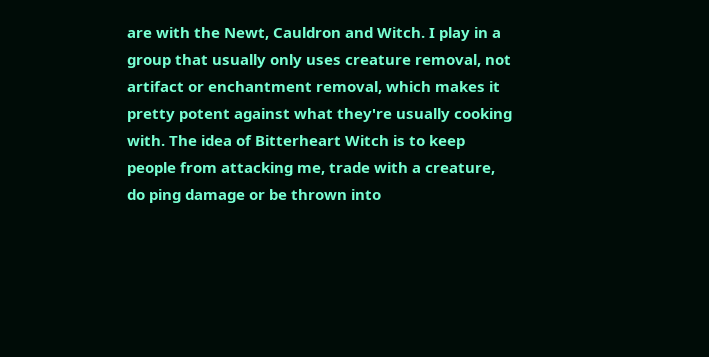are with the Newt, Cauldron and Witch. I play in a group that usually only uses creature removal, not artifact or enchantment removal, which makes it pretty potent against what they're usually cooking with. The idea of Bitterheart Witch is to keep people from attacking me, trade with a creature, do ping damage or be thrown into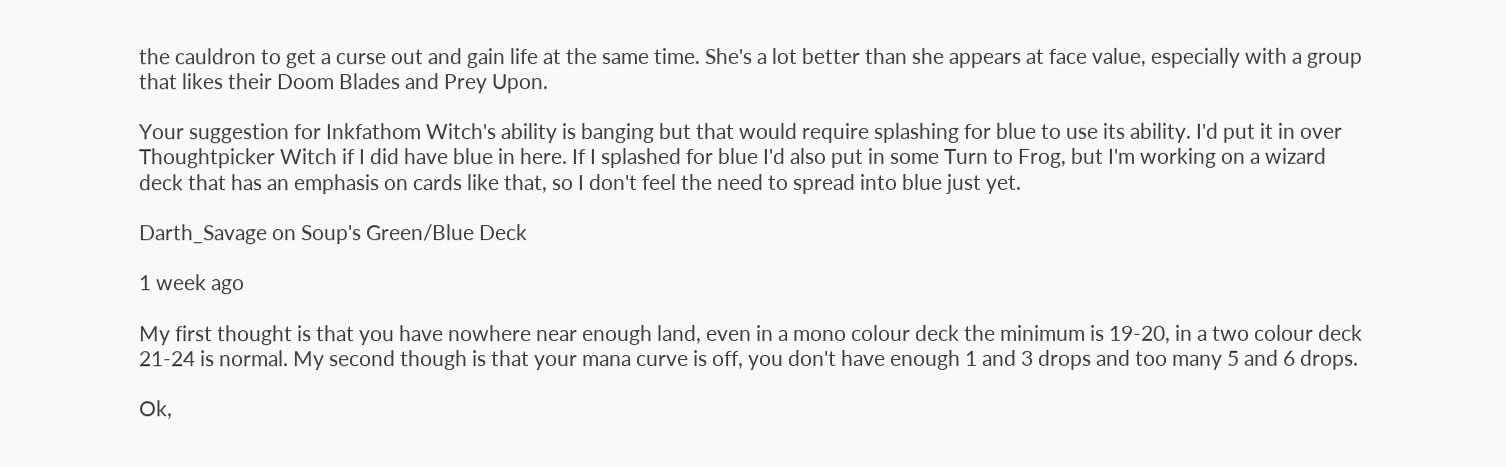the cauldron to get a curse out and gain life at the same time. She's a lot better than she appears at face value, especially with a group that likes their Doom Blades and Prey Upon.

Your suggestion for Inkfathom Witch's ability is banging but that would require splashing for blue to use its ability. I'd put it in over Thoughtpicker Witch if I did have blue in here. If I splashed for blue I'd also put in some Turn to Frog, but I'm working on a wizard deck that has an emphasis on cards like that, so I don't feel the need to spread into blue just yet.

Darth_Savage on Soup's Green/Blue Deck

1 week ago

My first thought is that you have nowhere near enough land, even in a mono colour deck the minimum is 19-20, in a two colour deck 21-24 is normal. My second though is that your mana curve is off, you don't have enough 1 and 3 drops and too many 5 and 6 drops.

Ok,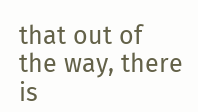that out of the way, there is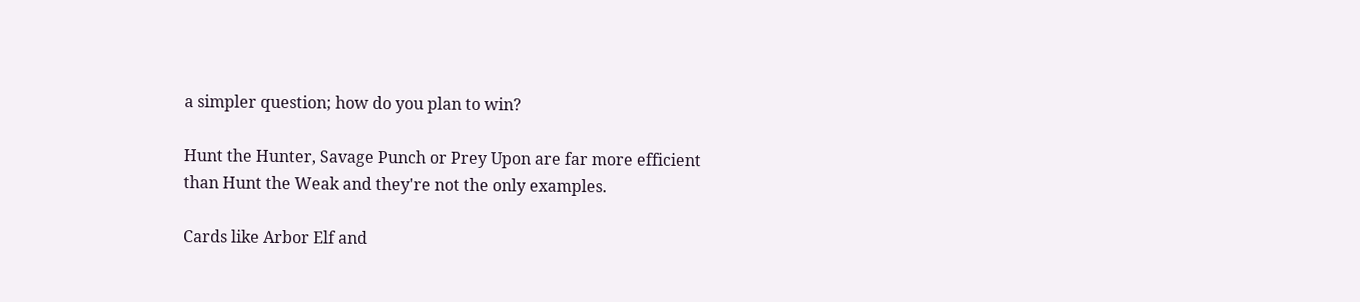a simpler question; how do you plan to win?

Hunt the Hunter, Savage Punch or Prey Upon are far more efficient than Hunt the Weak and they're not the only examples.

Cards like Arbor Elf and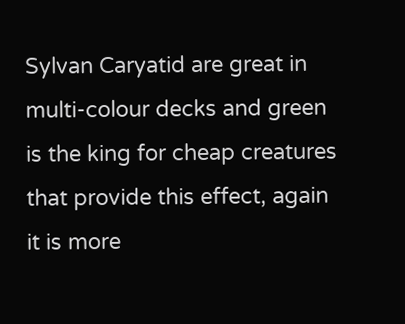Sylvan Caryatid are great in multi-colour decks and green is the king for cheap creatures that provide this effect, again it is more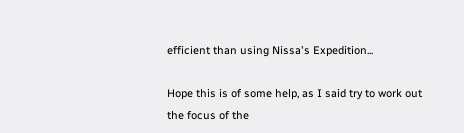efficient than using Nissa's Expedition...

Hope this is of some help, as I said try to work out the focus of the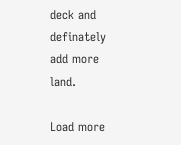deck and definately add more land.

Load more